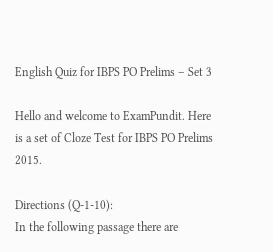English Quiz for IBPS PO Prelims – Set 3

Hello and welcome to ExamPundit. Here is a set of Cloze Test for IBPS PO Prelims 2015.

Directions (Q-1-10):
In the following passage there are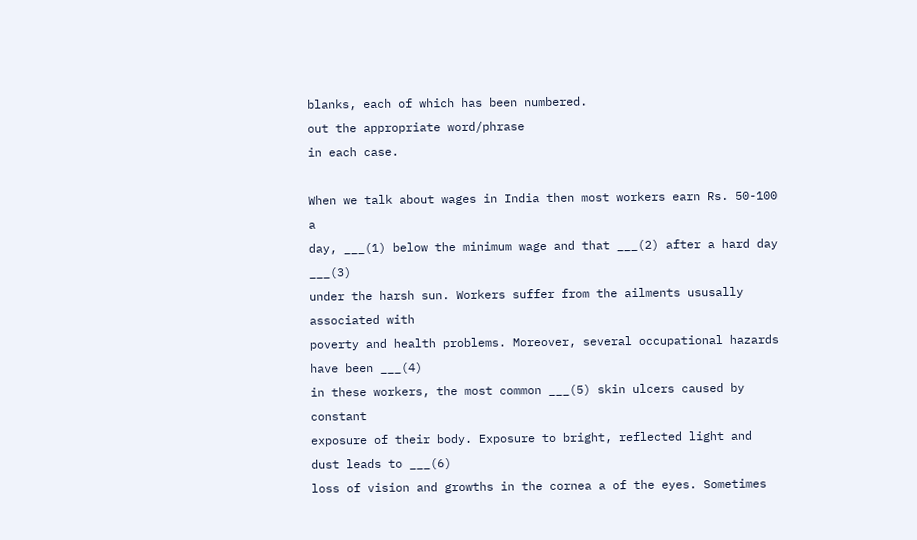blanks, each of which has been numbered.
out the appropriate word/phrase
in each case.

When we talk about wages in India then most workers earn Rs. 50-100 a
day, ___(1) below the minimum wage and that ___(2) after a hard day ___(3)
under the harsh sun. Workers suffer from the ailments ususally associated with
poverty and health problems. Moreover, several occupational hazards have been ___(4)
in these workers, the most common ___(5) skin ulcers caused by constant
exposure of their body. Exposure to bright, reflected light and dust leads to ___(6)
loss of vision and growths in the cornea a of the eyes. Sometimes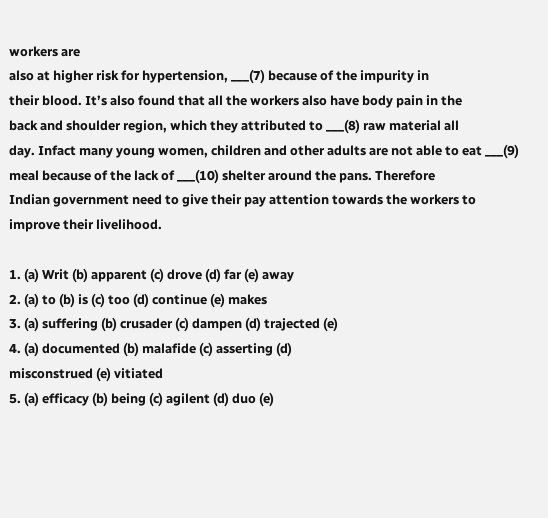workers are
also at higher risk for hypertension, ___(7) because of the impurity in
their blood. It’s also found that all the workers also have body pain in the
back and shoulder region, which they attributed to ___(8) raw material all
day. Infact many young women, children and other adults are not able to eat ___(9)
meal because of the lack of ___(10) shelter around the pans. Therefore
Indian government need to give their pay attention towards the workers to
improve their livelihood.

1. (a) Writ (b) apparent (c) drove (d) far (e) away
2. (a) to (b) is (c) too (d) continue (e) makes
3. (a) suffering (b) crusader (c) dampen (d) trajected (e)
4. (a) documented (b) malafide (c) asserting (d)
misconstrued (e) vitiated
5. (a) efficacy (b) being (c) agilent (d) duo (e)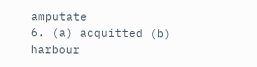amputate
6. (a) acquitted (b) harbour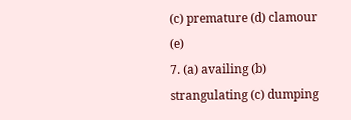(c) premature (d) clamour (e)
7. (a) availing (b) strangulating (c) dumping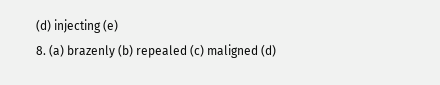(d) injecting (e)
8. (a) brazenly (b) repealed (c) maligned (d)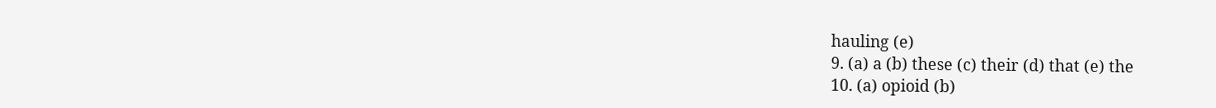hauling (e)
9. (a) a (b) these (c) their (d) that (e) the
10. (a) opioid (b)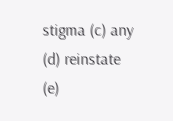stigma (c) any (d) reinstate (e)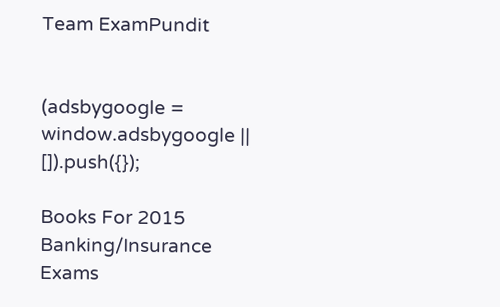Team ExamPundit


(adsbygoogle = window.adsbygoogle || []).push({});

Books For 2015 Banking/Insurance Exams